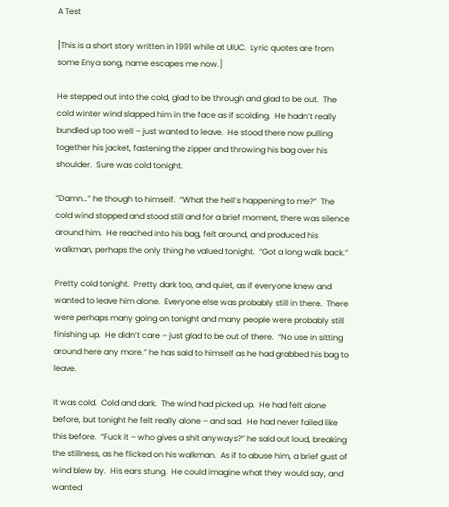A Test

[This is a short story written in 1991 while at UIUC.  Lyric quotes are from some Enya song, name escapes me now.]

He stepped out into the cold, glad to be through and glad to be out.  The cold winter wind slapped him in the face as if scolding.  He hadn’t really bundled up too well – just wanted to leave.  He stood there now pulling together his jacket, fastening the zipper and throwing his bag over his shoulder.  Sure was cold tonight.

“Damn…” he though to himself.  “What the hell’s happening to me?”  The cold wind stopped and stood still and for a brief moment, there was silence around him.  He reached into his bag, felt around, and produced his walkman, perhaps the only thing he valued tonight.  “Got a long walk back.”

Pretty cold tonight.  Pretty dark too, and quiet, as if everyone knew and wanted to leave him alone.  Everyone else was probably still in there.  There were perhaps many going on tonight and many people were probably still finishing up.  He didn’t care – just glad to be out of there.  “No use in sitting around here any more.” he has said to himself as he had grabbed his bag to leave.

It was cold.  Cold and dark.  The wind had picked up.  He had felt alone before, but tonight he felt really alone – and sad.  He had never failed like this before.  “Fuck it – who gives a shit anyways?” he said out loud, breaking the stillness, as he flicked on his walkman.  As if to abuse him, a brief gust of wind blew by.  His ears stung.  He could imagine what they would say, and wanted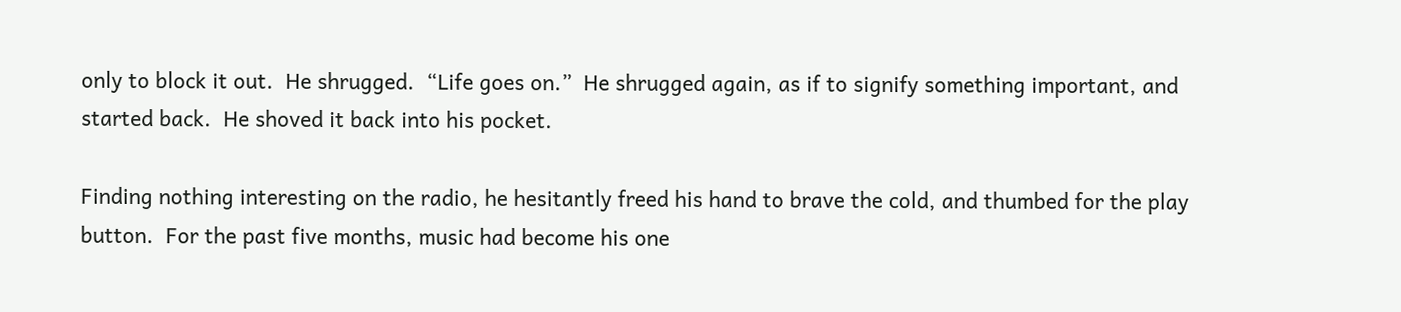only to block it out.  He shrugged.  “Life goes on.”  He shrugged again, as if to signify something important, and started back.  He shoved it back into his pocket.

Finding nothing interesting on the radio, he hesitantly freed his hand to brave the cold, and thumbed for the play button.  For the past five months, music had become his one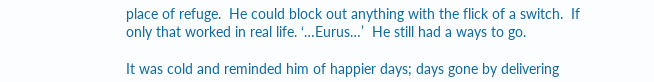place of refuge.  He could block out anything with the flick of a switch.  If only that worked in real life. ‘…Eurus…’  He still had a ways to go.

It was cold and reminded him of happier days; days gone by delivering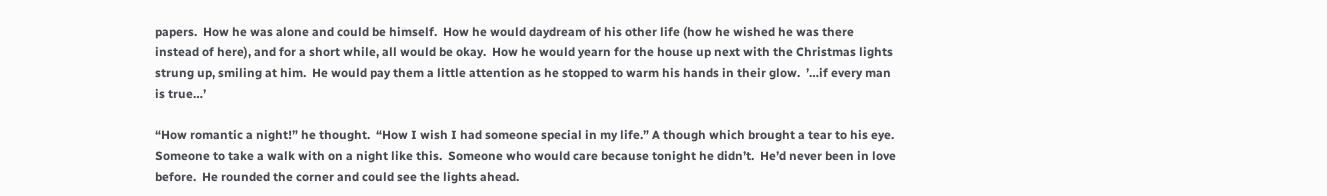papers.  How he was alone and could be himself.  How he would daydream of his other life (how he wished he was there instead of here), and for a short while, all would be okay.  How he would yearn for the house up next with the Christmas lights strung up, smiling at him.  He would pay them a little attention as he stopped to warm his hands in their glow.  ’…if every man is true…’

“How romantic a night!” he thought.  “How I wish I had someone special in my life.” A though which brought a tear to his eye.  Someone to take a walk with on a night like this.  Someone who would care because tonight he didn’t.  He’d never been in love before.  He rounded the corner and could see the lights ahead.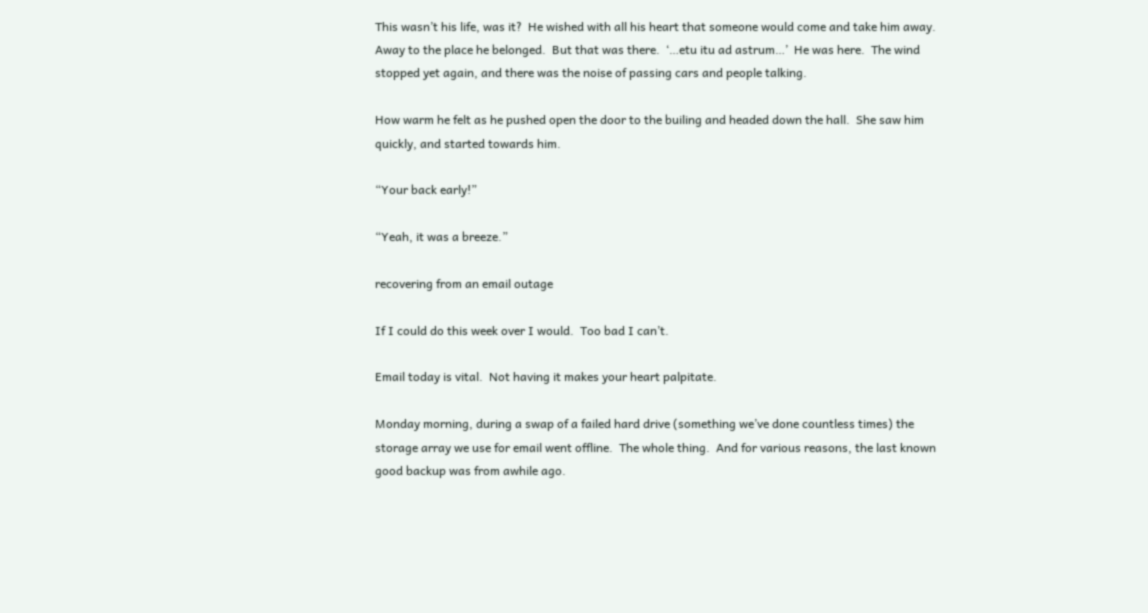This wasn’t his life, was it?  He wished with all his heart that someone would come and take him away.  Away to the place he belonged.  But that was there.  ‘…etu itu ad astrum…’  He was here.  The wind stopped yet again, and there was the noise of passing cars and people talking.

How warm he felt as he pushed open the door to the builing and headed down the hall.  She saw him quickly, and started towards him.

“Your back early!”

“Yeah, it was a breeze.”

recovering from an email outage

If I could do this week over I would.  Too bad I can’t.

Email today is vital.  Not having it makes your heart palpitate.

Monday morning, during a swap of a failed hard drive (something we’ve done countless times) the storage array we use for email went offline.  The whole thing.  And for various reasons, the last known good backup was from awhile ago.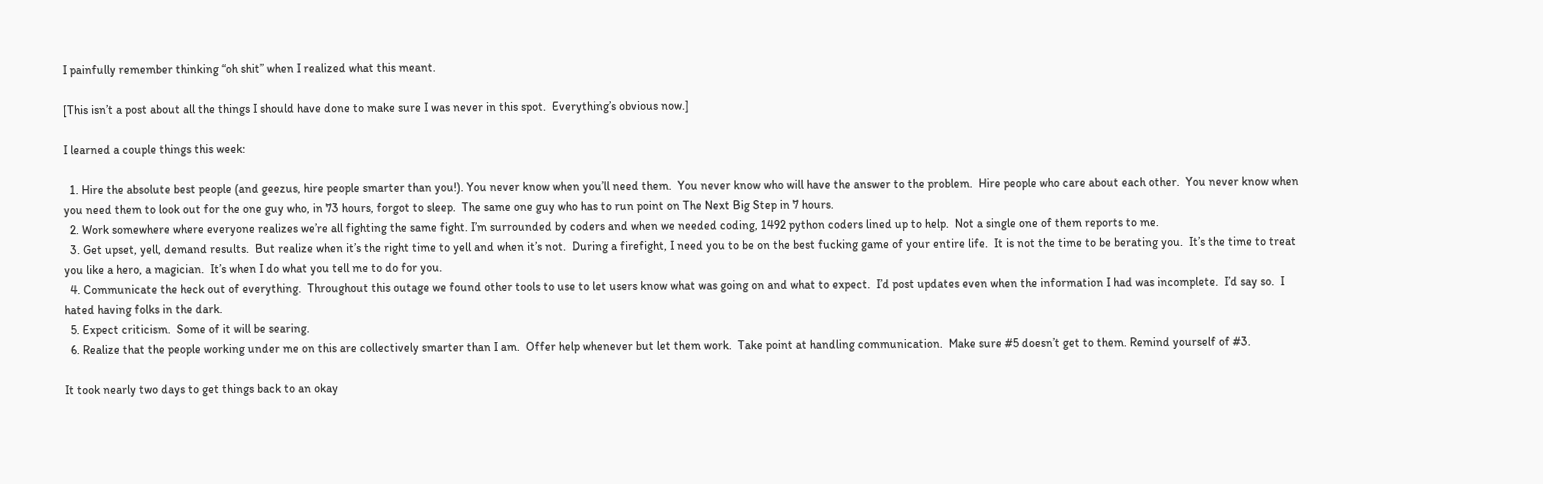I painfully remember thinking “oh shit” when I realized what this meant.

[This isn’t a post about all the things I should have done to make sure I was never in this spot.  Everything’s obvious now.]

I learned a couple things this week:

  1. Hire the absolute best people (and geezus, hire people smarter than you!). You never know when you’ll need them.  You never know who will have the answer to the problem.  Hire people who care about each other.  You never know when you need them to look out for the one guy who, in 73 hours, forgot to sleep.  The same one guy who has to run point on The Next Big Step in 7 hours.
  2. Work somewhere where everyone realizes we’re all fighting the same fight. I’m surrounded by coders and when we needed coding, 1492 python coders lined up to help.  Not a single one of them reports to me.
  3. Get upset, yell, demand results.  But realize when it’s the right time to yell and when it’s not.  During a firefight, I need you to be on the best fucking game of your entire life.  It is not the time to be berating you.  It’s the time to treat you like a hero, a magician.  It’s when I do what you tell me to do for you.
  4. Communicate the heck out of everything.  Throughout this outage we found other tools to use to let users know what was going on and what to expect.  I’d post updates even when the information I had was incomplete.  I’d say so.  I hated having folks in the dark.
  5. Expect criticism.  Some of it will be searing.
  6. Realize that the people working under me on this are collectively smarter than I am.  Offer help whenever but let them work.  Take point at handling communication.  Make sure #5 doesn’t get to them. Remind yourself of #3.

It took nearly two days to get things back to an okay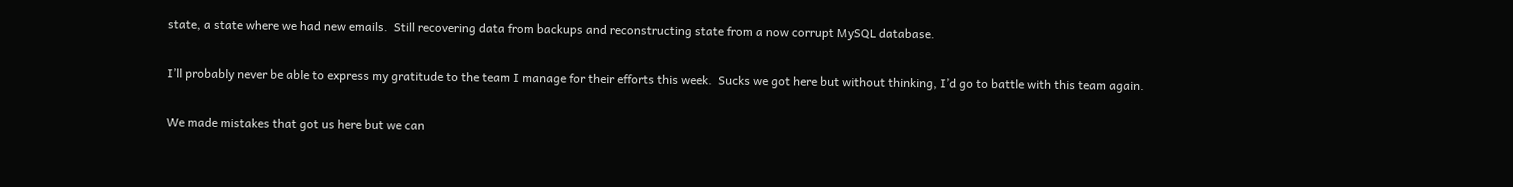state, a state where we had new emails.  Still recovering data from backups and reconstructing state from a now corrupt MySQL database.

I’ll probably never be able to express my gratitude to the team I manage for their efforts this week.  Sucks we got here but without thinking, I’d go to battle with this team again.

We made mistakes that got us here but we can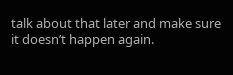talk about that later and make sure it doesn’t happen again.